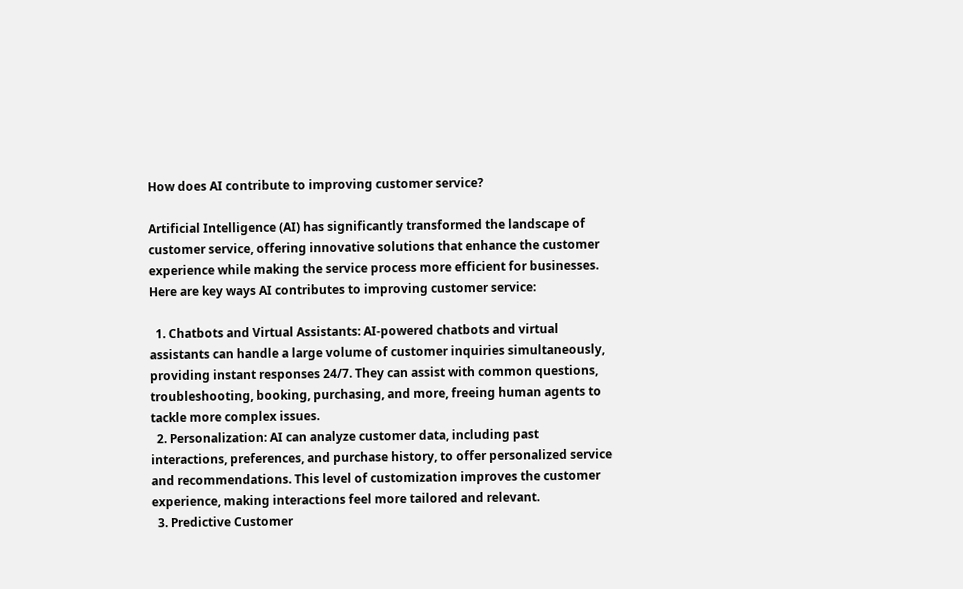How does AI contribute to improving customer service?

Artificial Intelligence (AI) has significantly transformed the landscape of customer service, offering innovative solutions that enhance the customer experience while making the service process more efficient for businesses. Here are key ways AI contributes to improving customer service:

  1. Chatbots and Virtual Assistants: AI-powered chatbots and virtual assistants can handle a large volume of customer inquiries simultaneously, providing instant responses 24/7. They can assist with common questions, troubleshooting, booking, purchasing, and more, freeing human agents to tackle more complex issues.
  2. Personalization: AI can analyze customer data, including past interactions, preferences, and purchase history, to offer personalized service and recommendations. This level of customization improves the customer experience, making interactions feel more tailored and relevant.
  3. Predictive Customer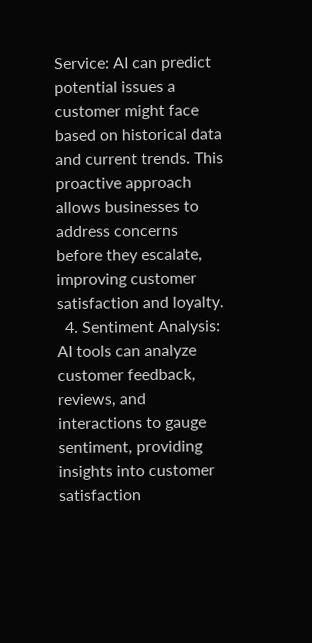Service: AI can predict potential issues a customer might face based on historical data and current trends. This proactive approach allows businesses to address concerns before they escalate, improving customer satisfaction and loyalty.
  4. Sentiment Analysis: AI tools can analyze customer feedback, reviews, and interactions to gauge sentiment, providing insights into customer satisfaction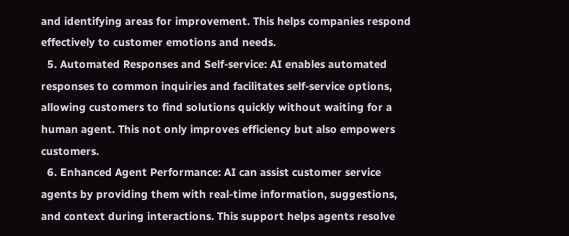and identifying areas for improvement. This helps companies respond effectively to customer emotions and needs.
  5. Automated Responses and Self-service: AI enables automated responses to common inquiries and facilitates self-service options, allowing customers to find solutions quickly without waiting for a human agent. This not only improves efficiency but also empowers customers.
  6. Enhanced Agent Performance: AI can assist customer service agents by providing them with real-time information, suggestions, and context during interactions. This support helps agents resolve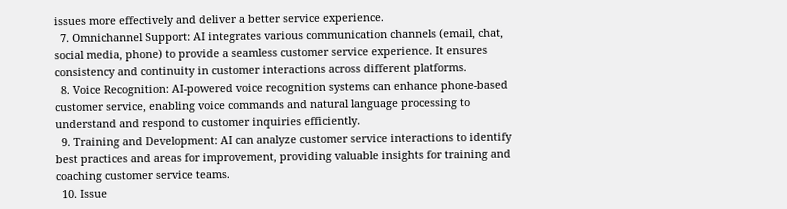issues more effectively and deliver a better service experience.
  7. Omnichannel Support: AI integrates various communication channels (email, chat, social media, phone) to provide a seamless customer service experience. It ensures consistency and continuity in customer interactions across different platforms.
  8. Voice Recognition: AI-powered voice recognition systems can enhance phone-based customer service, enabling voice commands and natural language processing to understand and respond to customer inquiries efficiently.
  9. Training and Development: AI can analyze customer service interactions to identify best practices and areas for improvement, providing valuable insights for training and coaching customer service teams.
  10. Issue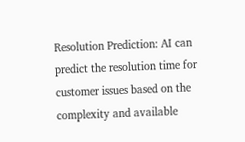Resolution Prediction: AI can predict the resolution time for customer issues based on the complexity and available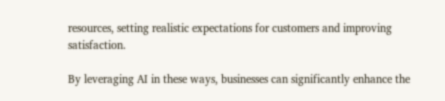resources, setting realistic expectations for customers and improving satisfaction.

By leveraging AI in these ways, businesses can significantly enhance the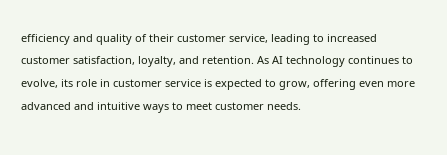efficiency and quality of their customer service, leading to increased customer satisfaction, loyalty, and retention. As AI technology continues to evolve, its role in customer service is expected to grow, offering even more advanced and intuitive ways to meet customer needs.